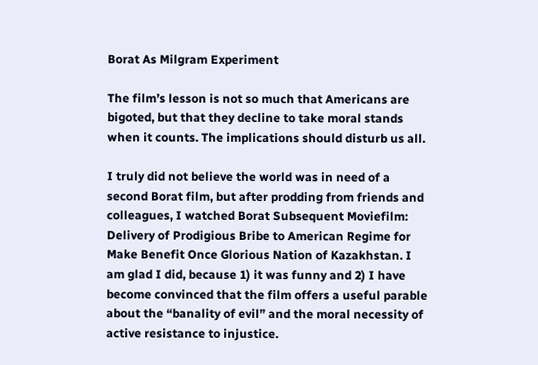Borat As Milgram Experiment

The film’s lesson is not so much that Americans are bigoted, but that they decline to take moral stands when it counts. The implications should disturb us all.

I truly did not believe the world was in need of a second Borat film, but after prodding from friends and colleagues, I watched Borat Subsequent Moviefilm: Delivery of Prodigious Bribe to American Regime for Make Benefit Once Glorious Nation of Kazakhstan. I am glad I did, because 1) it was funny and 2) I have become convinced that the film offers a useful parable about the “banality of evil” and the moral necessity of active resistance to injustice.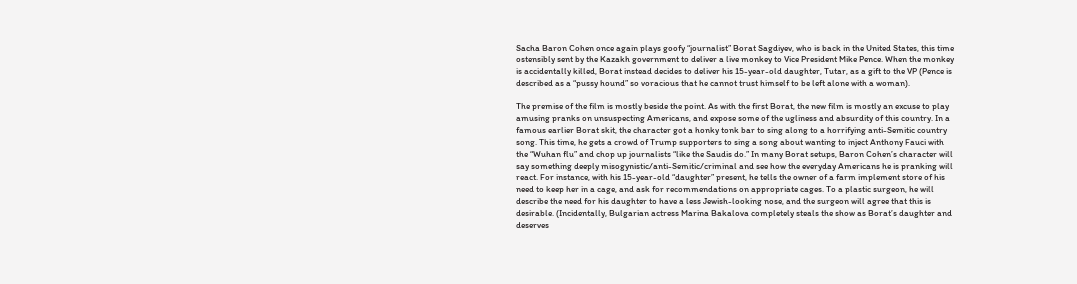Sacha Baron Cohen once again plays goofy “journalist” Borat Sagdiyev, who is back in the United States, this time ostensibly sent by the Kazakh government to deliver a live monkey to Vice President Mike Pence. When the monkey is accidentally killed, Borat instead decides to deliver his 15-year-old daughter, Tutar, as a gift to the VP (Pence is described as a “pussy hound” so voracious that he cannot trust himself to be left alone with a woman).

The premise of the film is mostly beside the point. As with the first Borat, the new film is mostly an excuse to play amusing pranks on unsuspecting Americans, and expose some of the ugliness and absurdity of this country. In a famous earlier Borat skit, the character got a honky tonk bar to sing along to a horrifying anti-Semitic country song. This time, he gets a crowd of Trump supporters to sing a song about wanting to inject Anthony Fauci with the “Wuhan flu” and chop up journalists “like the Saudis do.” In many Borat setups, Baron Cohen’s character will say something deeply misogynistic/anti-Semitic/criminal and see how the everyday Americans he is pranking will react. For instance, with his 15-year-old “daughter” present, he tells the owner of a farm implement store of his need to keep her in a cage, and ask for recommendations on appropriate cages. To a plastic surgeon, he will describe the need for his daughter to have a less Jewish-looking nose, and the surgeon will agree that this is desirable. (Incidentally, Bulgarian actress Marina Bakalova completely steals the show as Borat’s daughter and deserves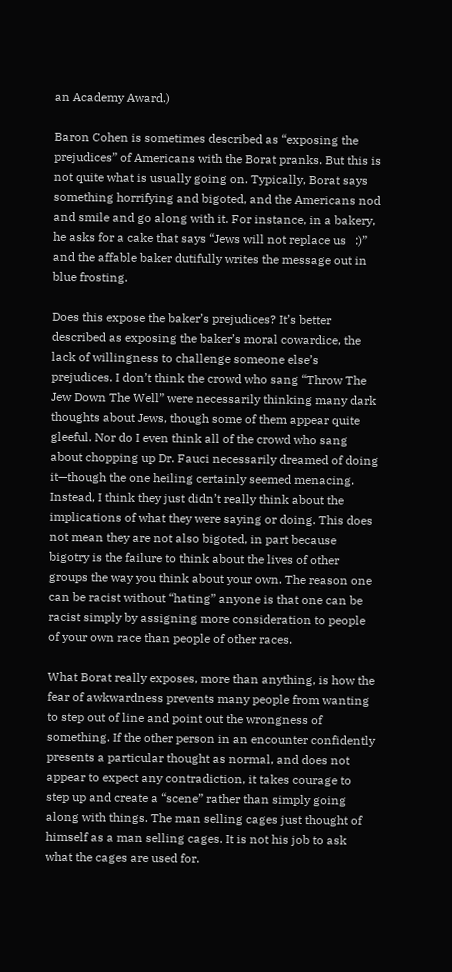an Academy Award.)

Baron Cohen is sometimes described as “exposing the prejudices” of Americans with the Borat pranks. But this is not quite what is usually going on. Typically, Borat says something horrifying and bigoted, and the Americans nod and smile and go along with it. For instance, in a bakery, he asks for a cake that says “Jews will not replace us   :)” and the affable baker dutifully writes the message out in blue frosting.

Does this expose the baker’s prejudices? It’s better described as exposing the baker’s moral cowardice, the lack of willingness to challenge someone else’s prejudices. I don’t think the crowd who sang “Throw The Jew Down The Well” were necessarily thinking many dark thoughts about Jews, though some of them appear quite gleeful. Nor do I even think all of the crowd who sang about chopping up Dr. Fauci necessarily dreamed of doing it—though the one heiling certainly seemed menacing. Instead, I think they just didn’t really think about the implications of what they were saying or doing. This does not mean they are not also bigoted, in part because bigotry is the failure to think about the lives of other groups the way you think about your own. The reason one can be racist without “hating” anyone is that one can be racist simply by assigning more consideration to people of your own race than people of other races.

What Borat really exposes, more than anything, is how the fear of awkwardness prevents many people from wanting to step out of line and point out the wrongness of something. If the other person in an encounter confidently presents a particular thought as normal, and does not appear to expect any contradiction, it takes courage to step up and create a “scene” rather than simply going along with things. The man selling cages just thought of himself as a man selling cages. It is not his job to ask what the cages are used for.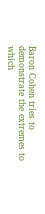Baron Cohen tries to demonstrate the extremes to which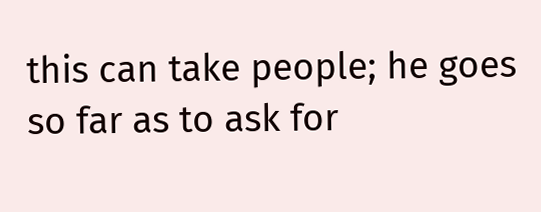this can take people; he goes so far as to ask for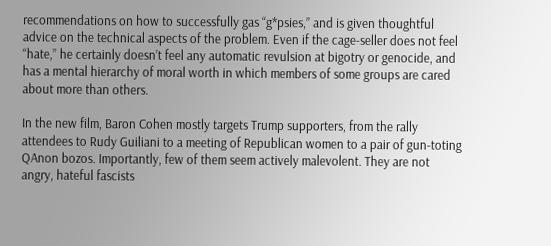recommendations on how to successfully gas “g*psies,” and is given thoughtful advice on the technical aspects of the problem. Even if the cage-seller does not feel “hate,” he certainly doesn’t feel any automatic revulsion at bigotry or genocide, and has a mental hierarchy of moral worth in which members of some groups are cared about more than others.

In the new film, Baron Cohen mostly targets Trump supporters, from the rally attendees to Rudy Guiliani to a meeting of Republican women to a pair of gun-toting QAnon bozos. Importantly, few of them seem actively malevolent. They are not angry, hateful fascists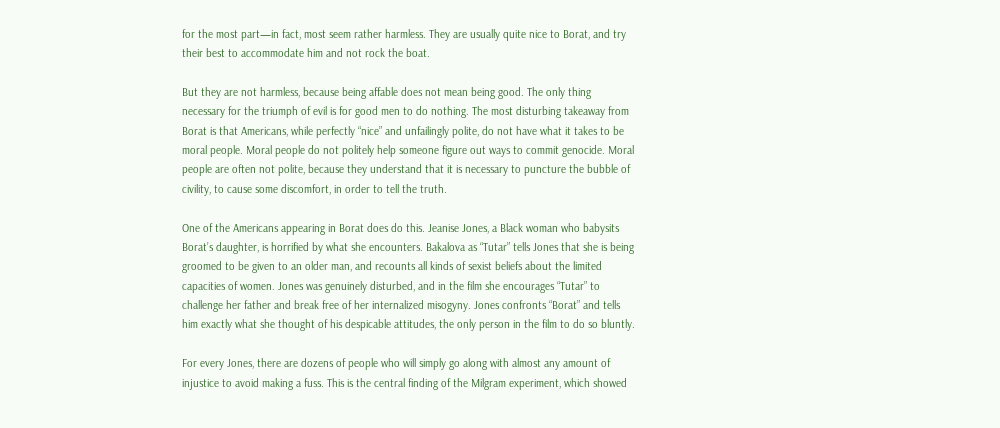for the most part—in fact, most seem rather harmless. They are usually quite nice to Borat, and try their best to accommodate him and not rock the boat.

But they are not harmless, because being affable does not mean being good. The only thing necessary for the triumph of evil is for good men to do nothing. The most disturbing takeaway from Borat is that Americans, while perfectly “nice” and unfailingly polite, do not have what it takes to be moral people. Moral people do not politely help someone figure out ways to commit genocide. Moral people are often not polite, because they understand that it is necessary to puncture the bubble of civility, to cause some discomfort, in order to tell the truth.

One of the Americans appearing in Borat does do this. Jeanise Jones, a Black woman who babysits Borat’s daughter, is horrified by what she encounters. Bakalova as “Tutar” tells Jones that she is being groomed to be given to an older man, and recounts all kinds of sexist beliefs about the limited capacities of women. Jones was genuinely disturbed, and in the film she encourages “Tutar” to challenge her father and break free of her internalized misogyny. Jones confronts “Borat” and tells him exactly what she thought of his despicable attitudes, the only person in the film to do so bluntly.

For every Jones, there are dozens of people who will simply go along with almost any amount of injustice to avoid making a fuss. This is the central finding of the Milgram experiment, which showed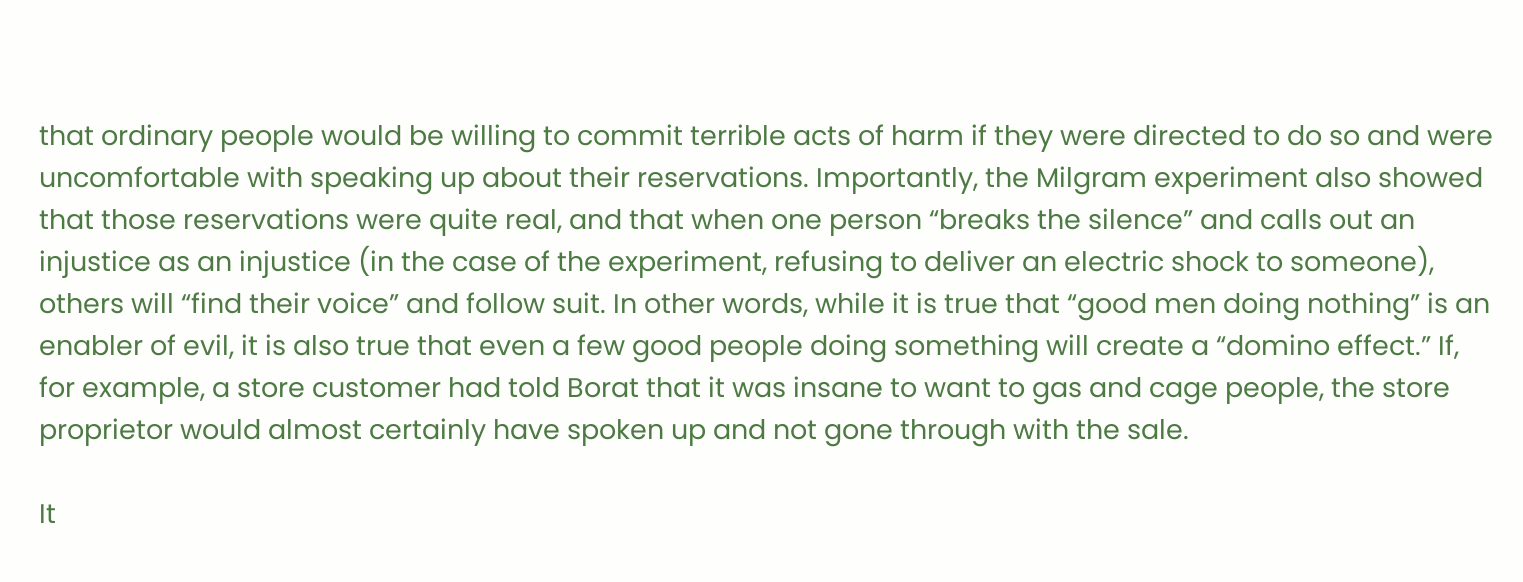that ordinary people would be willing to commit terrible acts of harm if they were directed to do so and were uncomfortable with speaking up about their reservations. Importantly, the Milgram experiment also showed that those reservations were quite real, and that when one person “breaks the silence” and calls out an injustice as an injustice (in the case of the experiment, refusing to deliver an electric shock to someone), others will “find their voice” and follow suit. In other words, while it is true that “good men doing nothing” is an enabler of evil, it is also true that even a few good people doing something will create a “domino effect.” If, for example, a store customer had told Borat that it was insane to want to gas and cage people, the store proprietor would almost certainly have spoken up and not gone through with the sale.

It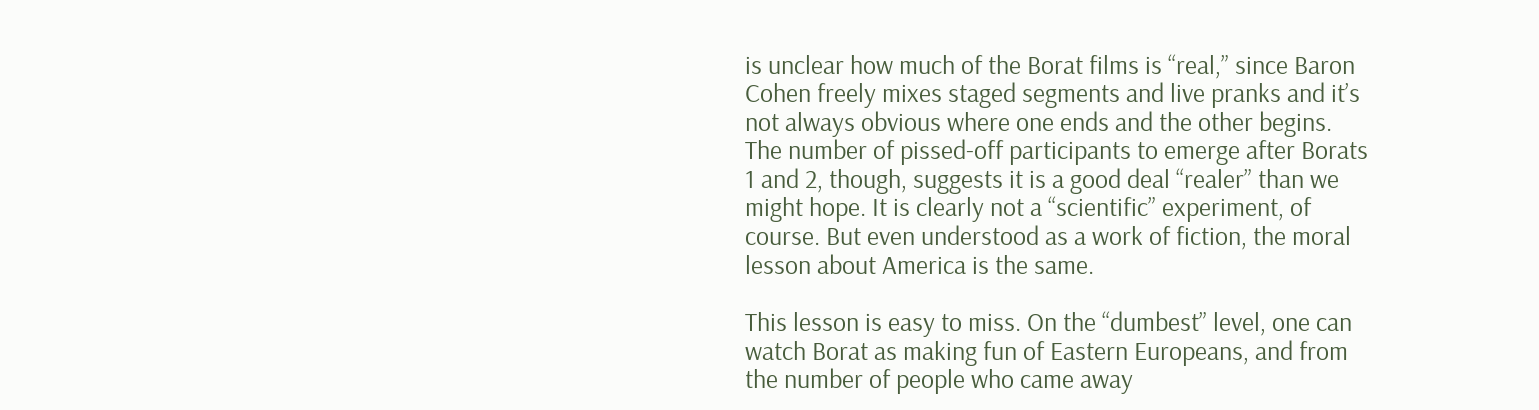is unclear how much of the Borat films is “real,” since Baron Cohen freely mixes staged segments and live pranks and it’s not always obvious where one ends and the other begins. The number of pissed-off participants to emerge after Borats 1 and 2, though, suggests it is a good deal “realer” than we might hope. It is clearly not a “scientific” experiment, of course. But even understood as a work of fiction, the moral lesson about America is the same.

This lesson is easy to miss. On the “dumbest” level, one can watch Borat as making fun of Eastern Europeans, and from the number of people who came away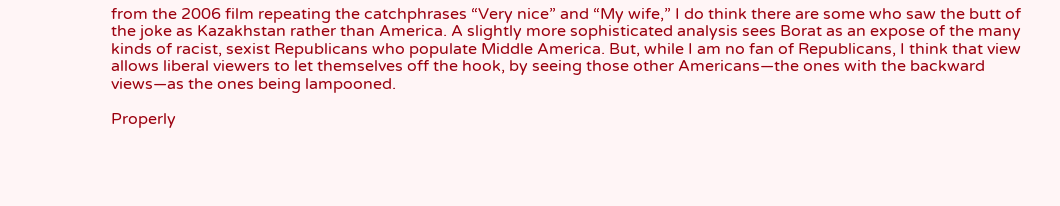from the 2006 film repeating the catchphrases “Very nice” and “My wife,” I do think there are some who saw the butt of the joke as Kazakhstan rather than America. A slightly more sophisticated analysis sees Borat as an expose of the many kinds of racist, sexist Republicans who populate Middle America. But, while I am no fan of Republicans, I think that view allows liberal viewers to let themselves off the hook, by seeing those other Americans—the ones with the backward views—as the ones being lampooned.

Properly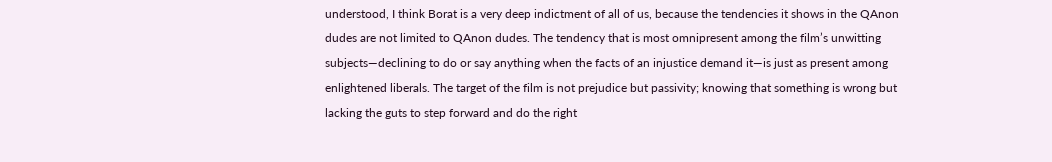understood, I think Borat is a very deep indictment of all of us, because the tendencies it shows in the QAnon dudes are not limited to QAnon dudes. The tendency that is most omnipresent among the film’s unwitting subjects—declining to do or say anything when the facts of an injustice demand it—is just as present among enlightened liberals. The target of the film is not prejudice but passivity; knowing that something is wrong but lacking the guts to step forward and do the right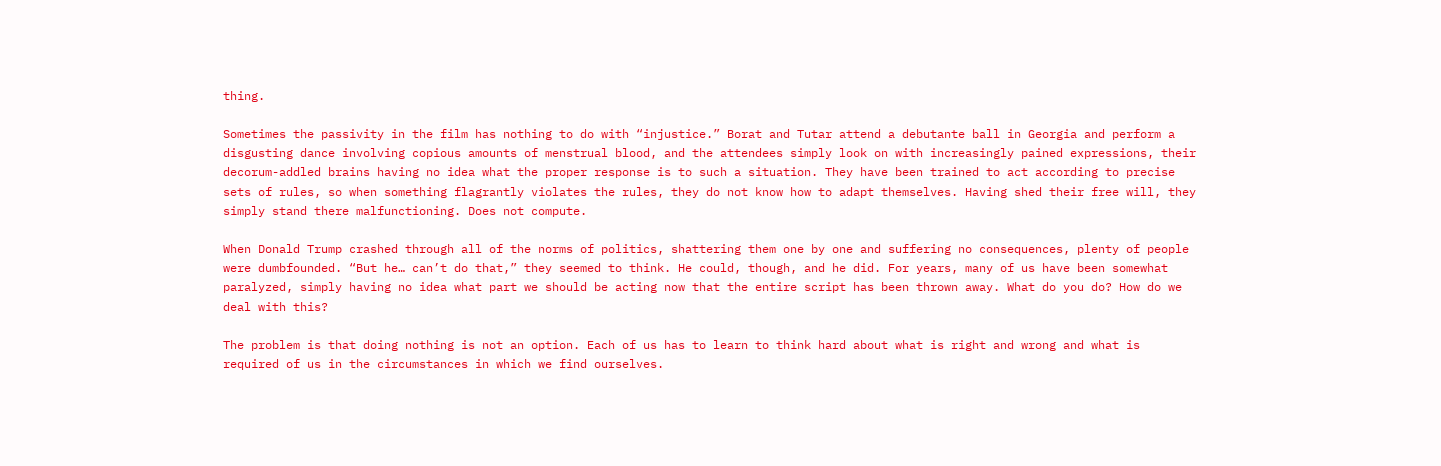thing.

Sometimes the passivity in the film has nothing to do with “injustice.” Borat and Tutar attend a debutante ball in Georgia and perform a disgusting dance involving copious amounts of menstrual blood, and the attendees simply look on with increasingly pained expressions, their decorum-addled brains having no idea what the proper response is to such a situation. They have been trained to act according to precise sets of rules, so when something flagrantly violates the rules, they do not know how to adapt themselves. Having shed their free will, they simply stand there malfunctioning. Does not compute.

When Donald Trump crashed through all of the norms of politics, shattering them one by one and suffering no consequences, plenty of people were dumbfounded. “But he… can’t do that,” they seemed to think. He could, though, and he did. For years, many of us have been somewhat paralyzed, simply having no idea what part we should be acting now that the entire script has been thrown away. What do you do? How do we deal with this?

The problem is that doing nothing is not an option. Each of us has to learn to think hard about what is right and wrong and what is required of us in the circumstances in which we find ourselves.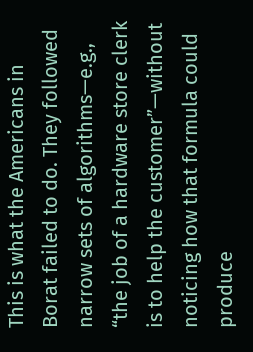This is what the Americans in Borat failed to do. They followed narrow sets of algorithms—e.g., “the job of a hardware store clerk is to help the customer”—without noticing how that formula could produce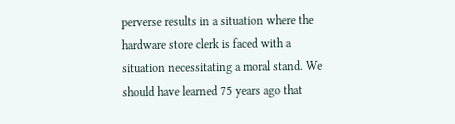perverse results in a situation where the hardware store clerk is faced with a situation necessitating a moral stand. We should have learned 75 years ago that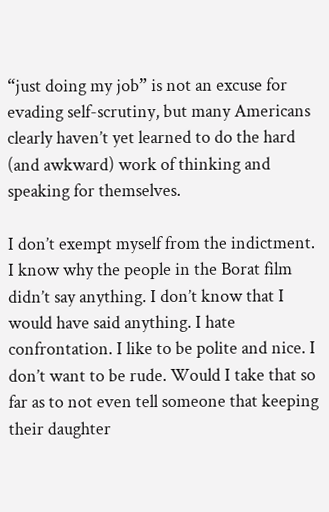“just doing my job” is not an excuse for evading self-scrutiny, but many Americans clearly haven’t yet learned to do the hard (and awkward) work of thinking and speaking for themselves.

I don’t exempt myself from the indictment. I know why the people in the Borat film didn’t say anything. I don’t know that I would have said anything. I hate confrontation. I like to be polite and nice. I don’t want to be rude. Would I take that so far as to not even tell someone that keeping their daughter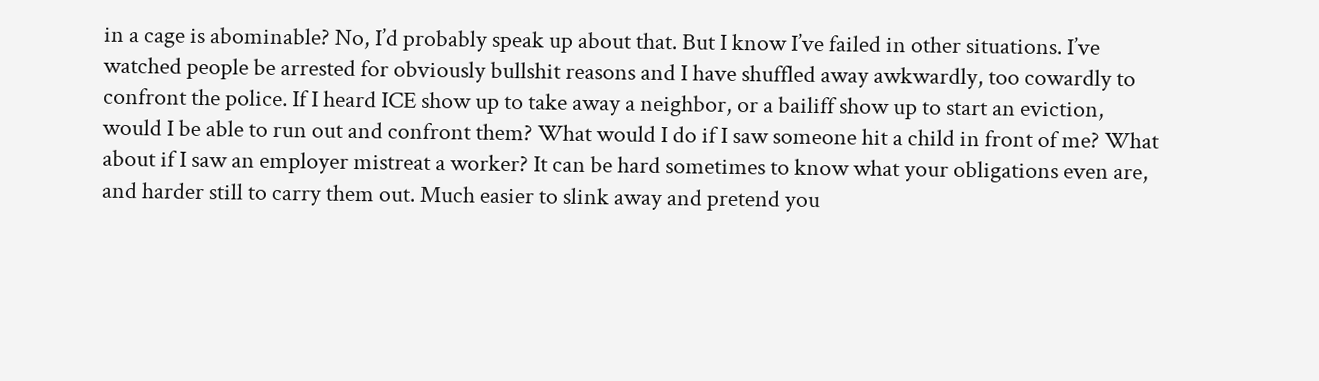in a cage is abominable? No, I’d probably speak up about that. But I know I’ve failed in other situations. I’ve watched people be arrested for obviously bullshit reasons and I have shuffled away awkwardly, too cowardly to confront the police. If I heard ICE show up to take away a neighbor, or a bailiff show up to start an eviction, would I be able to run out and confront them? What would I do if I saw someone hit a child in front of me? What about if I saw an employer mistreat a worker? It can be hard sometimes to know what your obligations even are, and harder still to carry them out. Much easier to slink away and pretend you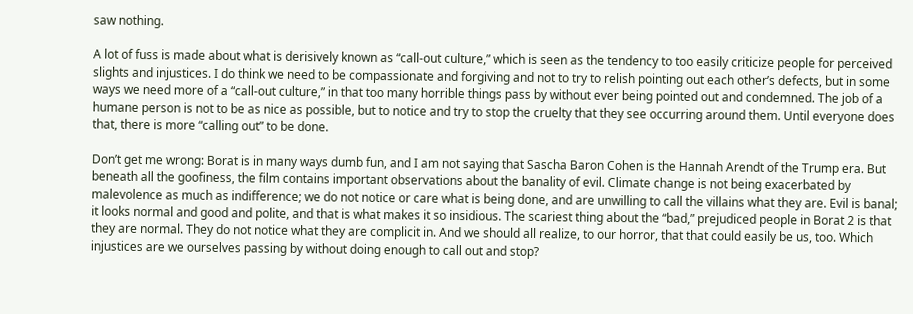saw nothing.

A lot of fuss is made about what is derisively known as “call-out culture,” which is seen as the tendency to too easily criticize people for perceived slights and injustices. I do think we need to be compassionate and forgiving and not to try to relish pointing out each other’s defects, but in some ways we need more of a “call-out culture,” in that too many horrible things pass by without ever being pointed out and condemned. The job of a humane person is not to be as nice as possible, but to notice and try to stop the cruelty that they see occurring around them. Until everyone does that, there is more “calling out” to be done.

Don’t get me wrong: Borat is in many ways dumb fun, and I am not saying that Sascha Baron Cohen is the Hannah Arendt of the Trump era. But beneath all the goofiness, the film contains important observations about the banality of evil. Climate change is not being exacerbated by malevolence as much as indifference; we do not notice or care what is being done, and are unwilling to call the villains what they are. Evil is banal; it looks normal and good and polite, and that is what makes it so insidious. The scariest thing about the “bad,” prejudiced people in Borat 2 is that they are normal. They do not notice what they are complicit in. And we should all realize, to our horror, that that could easily be us, too. Which injustices are we ourselves passing by without doing enough to call out and stop?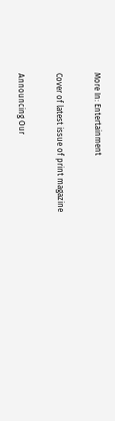More In: Entertainment

Cover of latest issue of print magazine

Announcing Our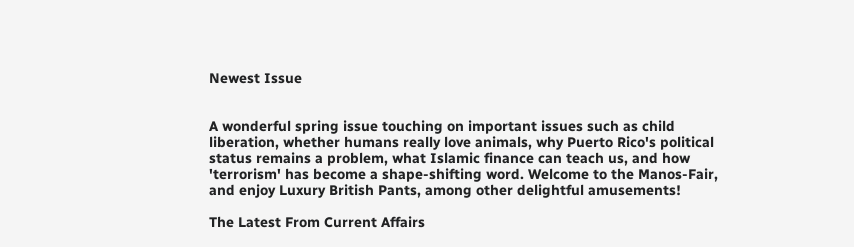Newest Issue


A wonderful spring issue touching on important issues such as child liberation, whether humans really love animals, why Puerto Rico's political status remains a problem, what Islamic finance can teach us, and how 'terrorism' has become a shape-shifting word. Welcome to the Manos-Fair, and enjoy Luxury British Pants, among other delightful amusements!

The Latest From Current Affairs